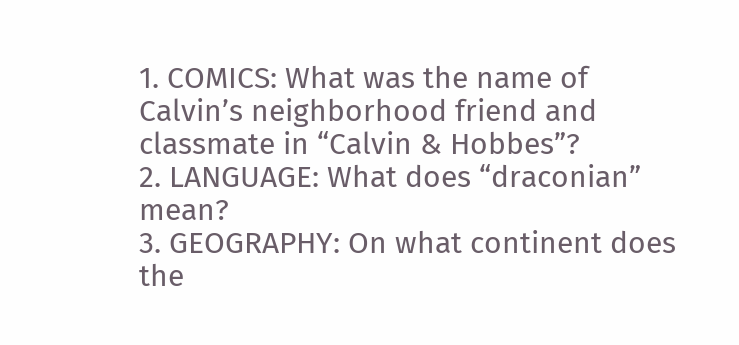1. COMICS: What was the name of Calvin’s neighborhood friend and classmate in “Calvin & Hobbes”?
2. LANGUAGE: What does “draconian” mean?
3. GEOGRAPHY: On what continent does the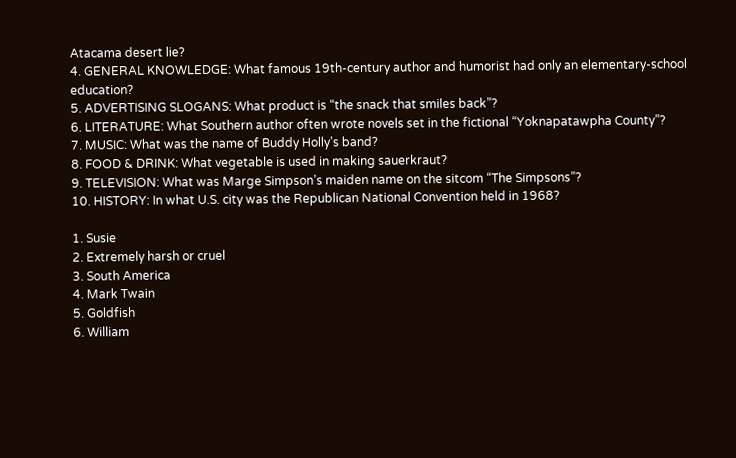Atacama desert lie?
4. GENERAL KNOWLEDGE: What famous 19th-century author and humorist had only an elementary-school education?
5. ADVERTISING SLOGANS: What product is “the snack that smiles back”?
6. LITERATURE: What Southern author often wrote novels set in the fictional “Yoknapatawpha County”?
7. MUSIC: What was the name of Buddy Holly’s band?
8. FOOD & DRINK: What vegetable is used in making sauerkraut?
9. TELEVISION: What was Marge Simpson’s maiden name on the sitcom “The Simpsons”?
10. HISTORY: In what U.S. city was the Republican National Convention held in 1968?

1. Susie
2. Extremely harsh or cruel
3. South America
4. Mark Twain
5. Goldfish
6. William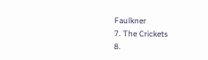Faulkner
7. The Crickets
8.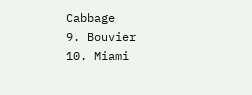Cabbage
9. Bouvier
10. Miami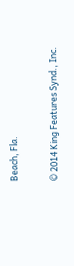Beach, Fla.

© 2014 King Features Synd., Inc.